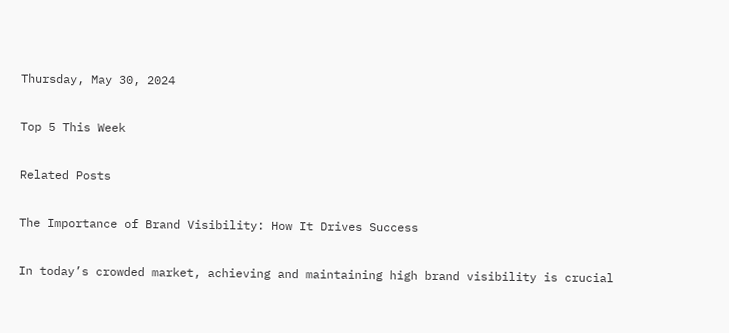Thursday, May 30, 2024

Top 5 This Week

Related Posts

The Importance of Brand Visibility: How It Drives Success

In today’s crowded market, achieving and maintaining high brand visibility is crucial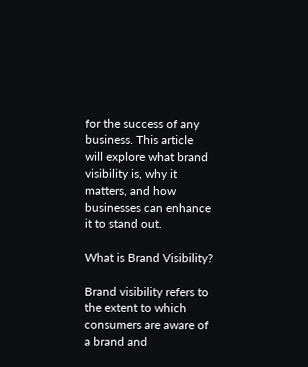for the success of any business. This article will explore what brand visibility is, why it matters, and how businesses can enhance it to stand out.

What is Brand Visibility?

Brand visibility refers to the extent to which consumers are aware of a brand and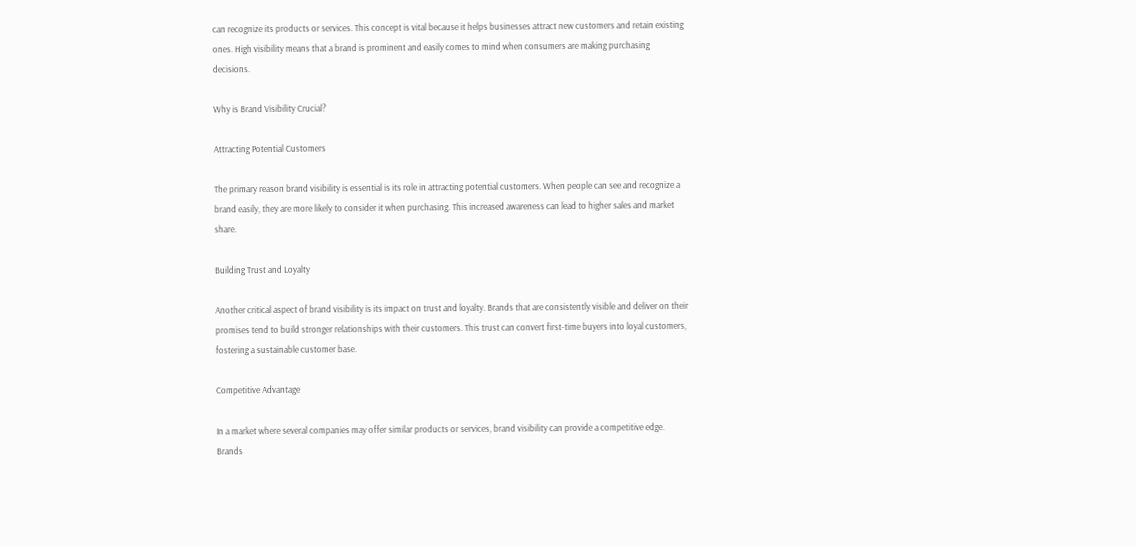can recognize its products or services. This concept is vital because it helps businesses attract new customers and retain existing ones. High visibility means that a brand is prominent and easily comes to mind when consumers are making purchasing decisions.

Why is Brand Visibility Crucial?

Attracting Potential Customers

The primary reason brand visibility is essential is its role in attracting potential customers. When people can see and recognize a brand easily, they are more likely to consider it when purchasing. This increased awareness can lead to higher sales and market share.

Building Trust and Loyalty

Another critical aspect of brand visibility is its impact on trust and loyalty. Brands that are consistently visible and deliver on their promises tend to build stronger relationships with their customers. This trust can convert first-time buyers into loyal customers, fostering a sustainable customer base.

Competitive Advantage

In a market where several companies may offer similar products or services, brand visibility can provide a competitive edge. Brands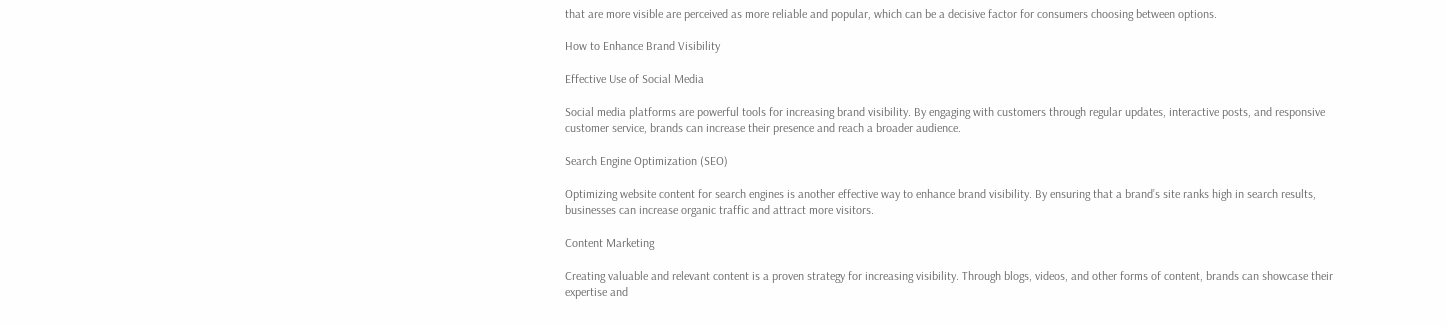that are more visible are perceived as more reliable and popular, which can be a decisive factor for consumers choosing between options.

How to Enhance Brand Visibility

Effective Use of Social Media

Social media platforms are powerful tools for increasing brand visibility. By engaging with customers through regular updates, interactive posts, and responsive customer service, brands can increase their presence and reach a broader audience.

Search Engine Optimization (SEO)

Optimizing website content for search engines is another effective way to enhance brand visibility. By ensuring that a brand’s site ranks high in search results, businesses can increase organic traffic and attract more visitors.

Content Marketing

Creating valuable and relevant content is a proven strategy for increasing visibility. Through blogs, videos, and other forms of content, brands can showcase their expertise and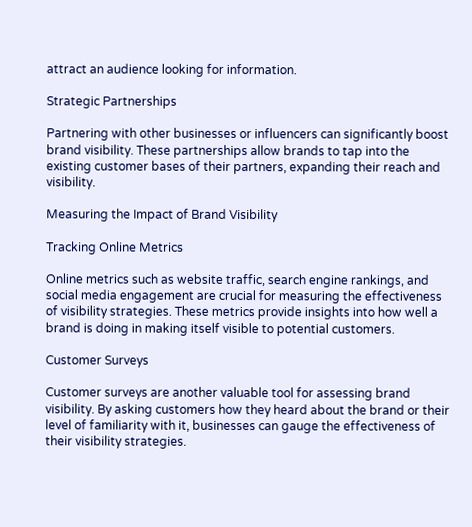attract an audience looking for information.

Strategic Partnerships

Partnering with other businesses or influencers can significantly boost brand visibility. These partnerships allow brands to tap into the existing customer bases of their partners, expanding their reach and visibility.

Measuring the Impact of Brand Visibility

Tracking Online Metrics

Online metrics such as website traffic, search engine rankings, and social media engagement are crucial for measuring the effectiveness of visibility strategies. These metrics provide insights into how well a brand is doing in making itself visible to potential customers.

Customer Surveys

Customer surveys are another valuable tool for assessing brand visibility. By asking customers how they heard about the brand or their level of familiarity with it, businesses can gauge the effectiveness of their visibility strategies.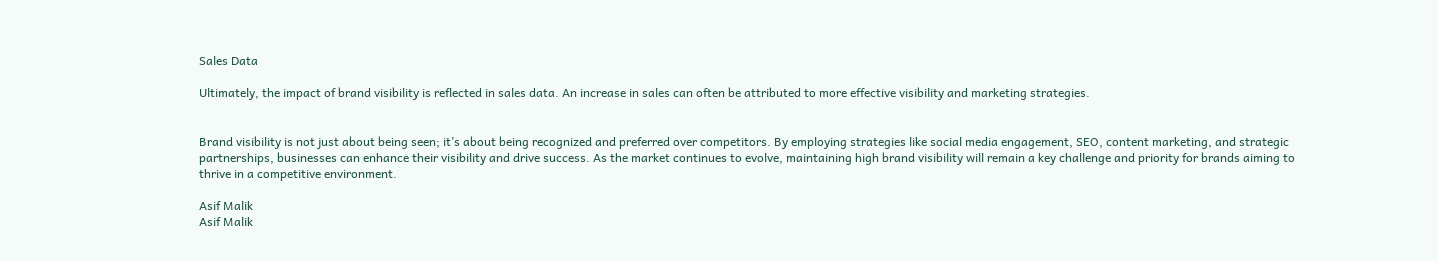Sales Data

Ultimately, the impact of brand visibility is reflected in sales data. An increase in sales can often be attributed to more effective visibility and marketing strategies.


Brand visibility is not just about being seen; it’s about being recognized and preferred over competitors. By employing strategies like social media engagement, SEO, content marketing, and strategic partnerships, businesses can enhance their visibility and drive success. As the market continues to evolve, maintaining high brand visibility will remain a key challenge and priority for brands aiming to thrive in a competitive environment.

Asif Malik
Asif Malik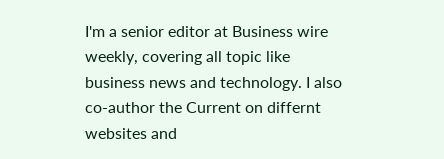I'm a senior editor at Business wire weekly, covering all topic like business news and technology. I also co-author the Current on differnt websites and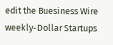edit the Buesiness Wire weekly-Dollar Startups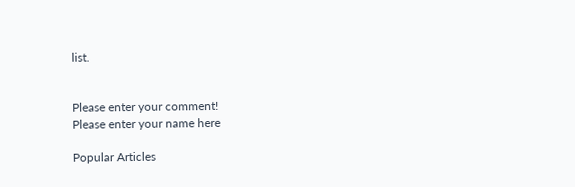list.


Please enter your comment!
Please enter your name here

Popular Articles